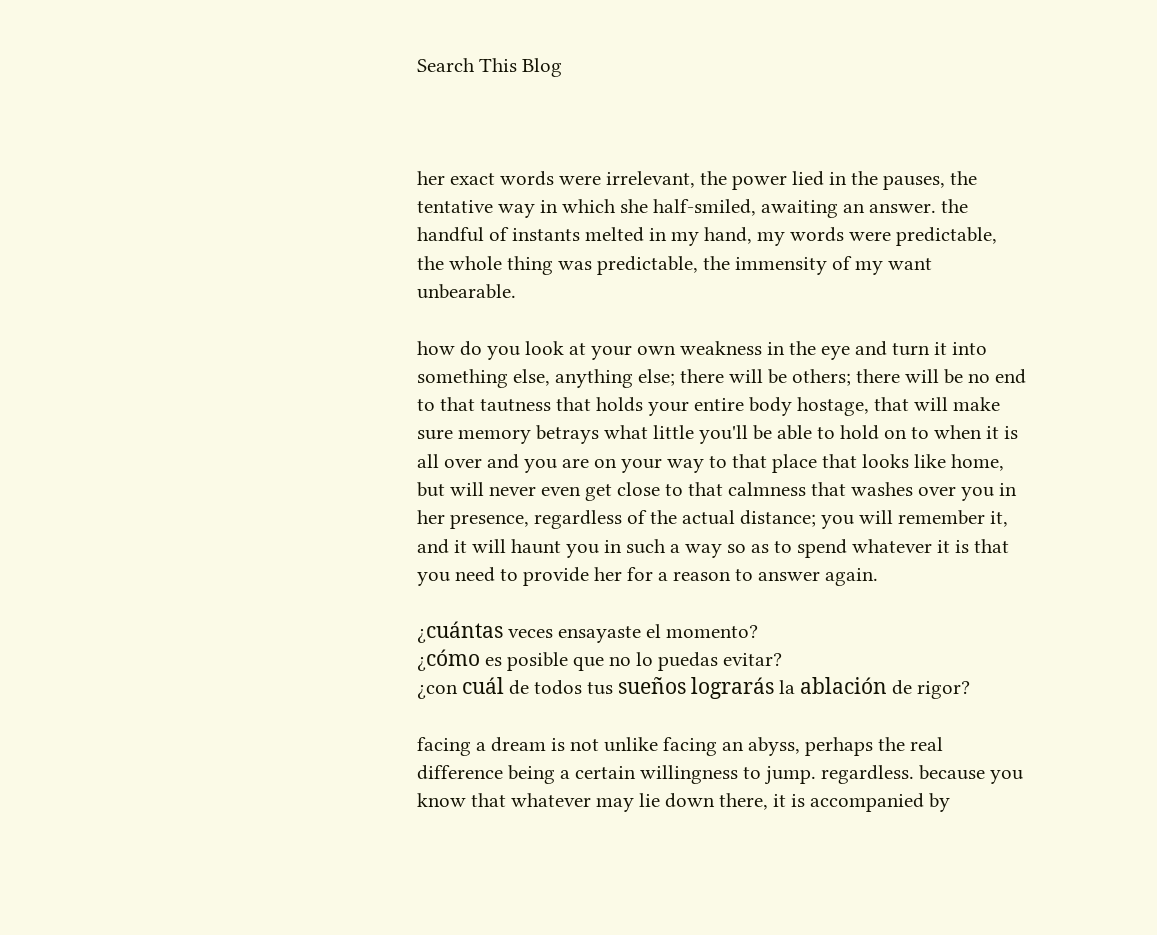Search This Blog



her exact words were irrelevant, the power lied in the pauses, the tentative way in which she half-smiled, awaiting an answer. the handful of instants melted in my hand, my words were predictable, the whole thing was predictable, the immensity of my want unbearable.

how do you look at your own weakness in the eye and turn it into something else, anything else; there will be others; there will be no end to that tautness that holds your entire body hostage, that will make sure memory betrays what little you'll be able to hold on to when it is all over and you are on your way to that place that looks like home, but will never even get close to that calmness that washes over you in her presence, regardless of the actual distance; you will remember it, and it will haunt you in such a way so as to spend whatever it is that you need to provide her for a reason to answer again.

¿cuántas veces ensayaste el momento?
¿cómo es posible que no lo puedas evitar?
¿con cuál de todos tus sueños lograrás la ablación de rigor?

facing a dream is not unlike facing an abyss, perhaps the real difference being a certain willingness to jump. regardless. because you know that whatever may lie down there, it is accompanied by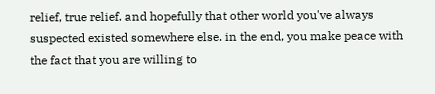relief, true relief. and hopefully that other world you've always suspected existed somewhere else. in the end, you make peace with the fact that you are willing to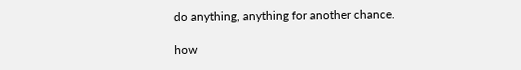do anything, anything for another chance.

how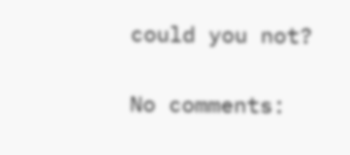could you not?

No comments: